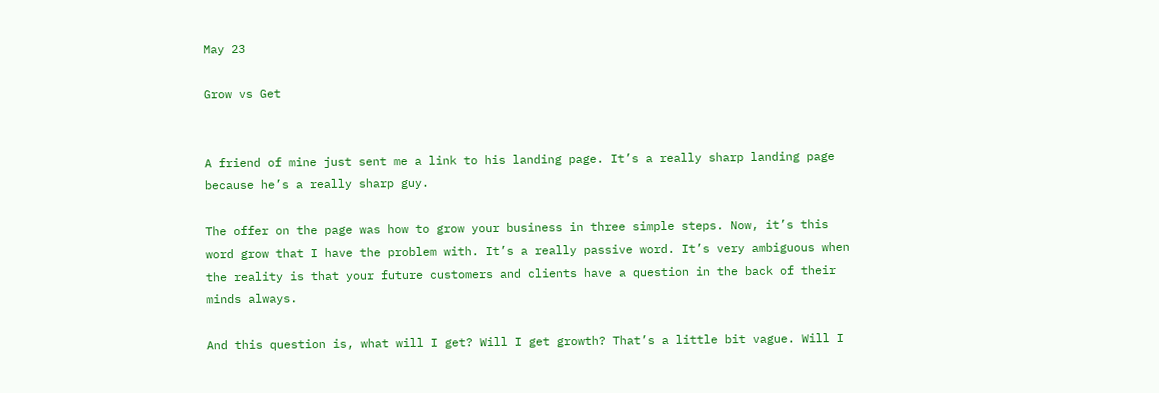May 23

Grow vs Get


A friend of mine just sent me a link to his landing page. It’s a really sharp landing page because he’s a really sharp guy.

The offer on the page was how to grow your business in three simple steps. Now, it’s this word grow that I have the problem with. It’s a really passive word. It’s very ambiguous when the reality is that your future customers and clients have a question in the back of their minds always.

And this question is, what will I get? Will I get growth? That’s a little bit vague. Will I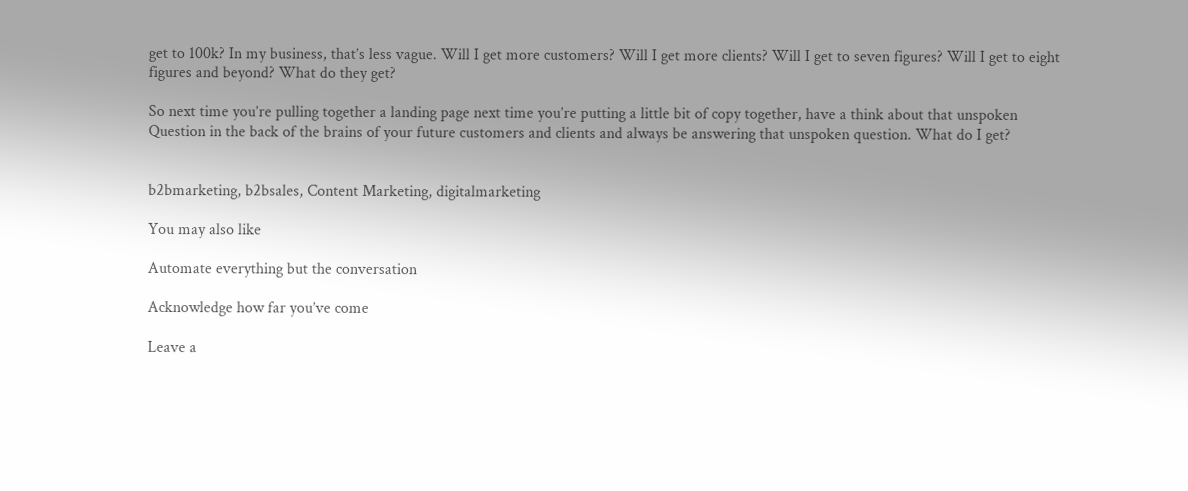get to 100k? In my business, that’s less vague. Will I get more customers? Will I get more clients? Will I get to seven figures? Will I get to eight figures and beyond? What do they get?

So next time you’re pulling together a landing page next time you’re putting a little bit of copy together, have a think about that unspoken Question in the back of the brains of your future customers and clients and always be answering that unspoken question. What do I get?


b2bmarketing, b2bsales, Content Marketing, digitalmarketing

You may also like

Automate everything but the conversation

Acknowledge how far you’ve come

Leave a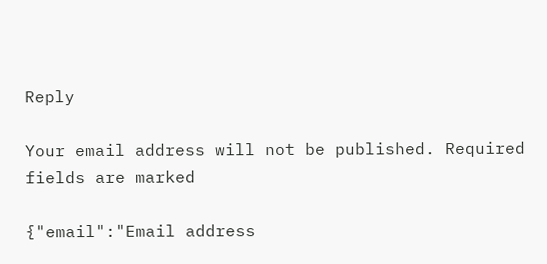Reply

Your email address will not be published. Required fields are marked

{"email":"Email address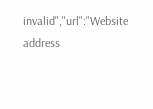invalid","url":"Website address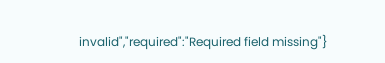invalid","required":"Required field missing"}